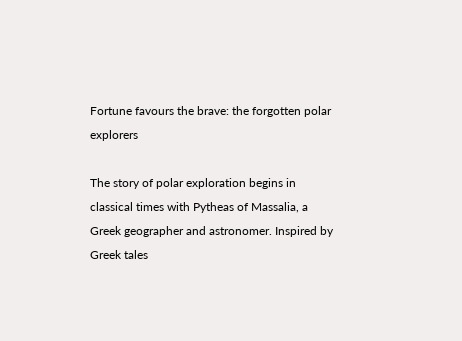Fortune favours the brave: the forgotten polar explorers

The story of polar exploration begins in classical times with Pytheas of Massalia, a Greek geographer and astronomer. Inspired by Greek tales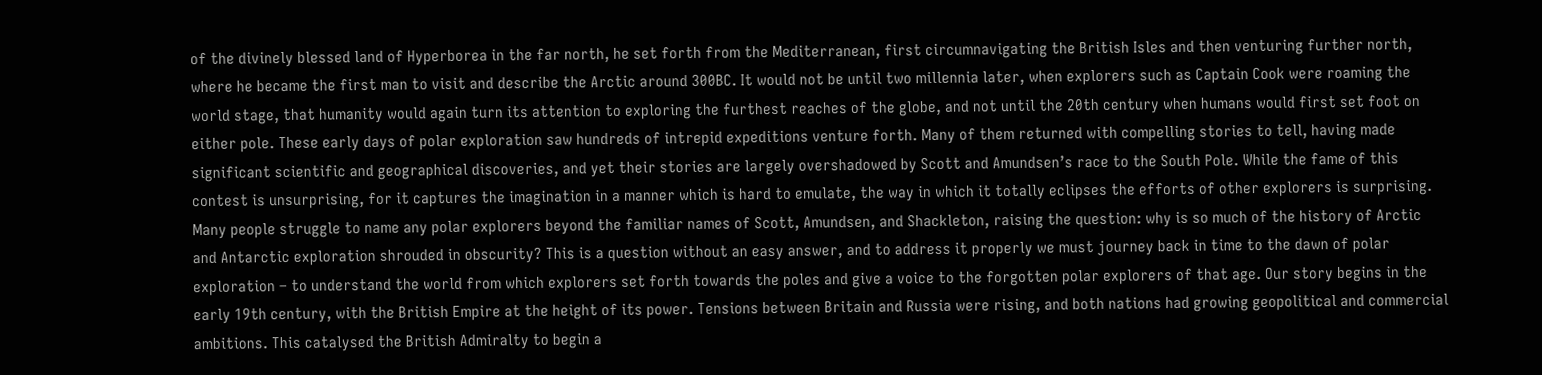of the divinely blessed land of Hyperborea in the far north, he set forth from the Mediterranean, first circumnavigating the British Isles and then venturing further north, where he became the first man to visit and describe the Arctic around 300BC. It would not be until two millennia later, when explorers such as Captain Cook were roaming the world stage, that humanity would again turn its attention to exploring the furthest reaches of the globe, and not until the 20th century when humans would first set foot on either pole. These early days of polar exploration saw hundreds of intrepid expeditions venture forth. Many of them returned with compelling stories to tell, having made significant scientific and geographical discoveries, and yet their stories are largely overshadowed by Scott and Amundsen’s race to the South Pole. While the fame of this contest is unsurprising, for it captures the imagination in a manner which is hard to emulate, the way in which it totally eclipses the efforts of other explorers is surprising. Many people struggle to name any polar explorers beyond the familiar names of Scott, Amundsen, and Shackleton, raising the question: why is so much of the history of Arctic and Antarctic exploration shrouded in obscurity? This is a question without an easy answer, and to address it properly we must journey back in time to the dawn of polar exploration – to understand the world from which explorers set forth towards the poles and give a voice to the forgotten polar explorers of that age. Our story begins in the early 19th century, with the British Empire at the height of its power. Tensions between Britain and Russia were rising, and both nations had growing geopolitical and commercial ambitions. This catalysed the British Admiralty to begin a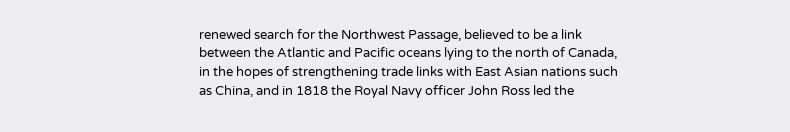renewed search for the Northwest Passage, believed to be a link between the Atlantic and Pacific oceans lying to the north of Canada, in the hopes of strengthening trade links with East Asian nations such as China, and in 1818 the Royal Navy officer John Ross led the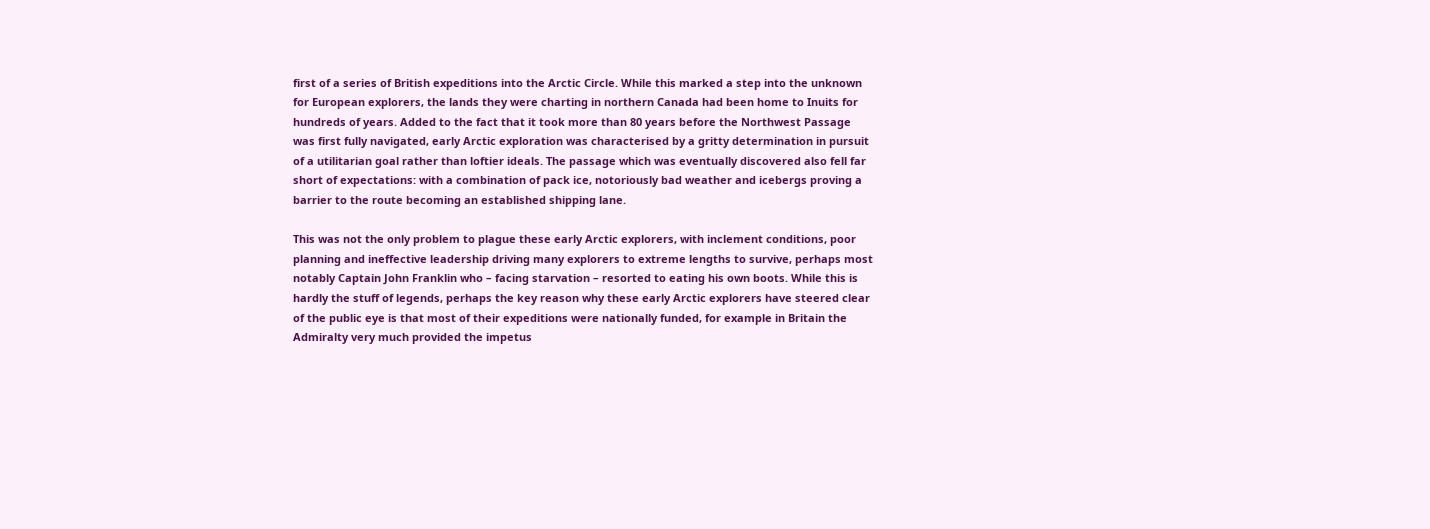first of a series of British expeditions into the Arctic Circle. While this marked a step into the unknown for European explorers, the lands they were charting in northern Canada had been home to Inuits for hundreds of years. Added to the fact that it took more than 80 years before the Northwest Passage was first fully navigated, early Arctic exploration was characterised by a gritty determination in pursuit of a utilitarian goal rather than loftier ideals. The passage which was eventually discovered also fell far short of expectations: with a combination of pack ice, notoriously bad weather and icebergs proving a barrier to the route becoming an established shipping lane.

This was not the only problem to plague these early Arctic explorers, with inclement conditions, poor planning and ineffective leadership driving many explorers to extreme lengths to survive, perhaps most notably Captain John Franklin who – facing starvation – resorted to eating his own boots. While this is hardly the stuff of legends, perhaps the key reason why these early Arctic explorers have steered clear of the public eye is that most of their expeditions were nationally funded, for example in Britain the Admiralty very much provided the impetus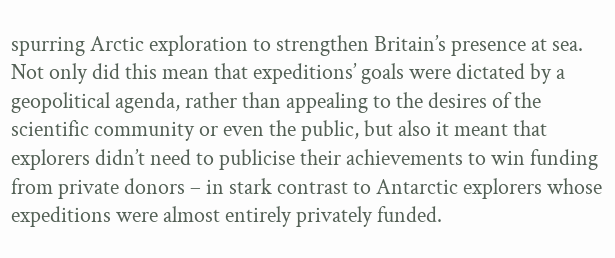spurring Arctic exploration to strengthen Britain’s presence at sea. Not only did this mean that expeditions’ goals were dictated by a geopolitical agenda, rather than appealing to the desires of the scientific community or even the public, but also it meant that explorers didn’t need to publicise their achievements to win funding from private donors – in stark contrast to Antarctic explorers whose expeditions were almost entirely privately funded.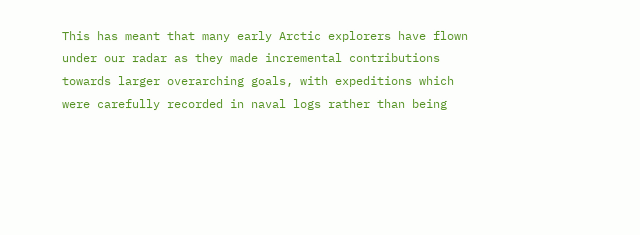This has meant that many early Arctic explorers have flown under our radar as they made incremental contributions towards larger overarching goals, with expeditions which were carefully recorded in naval logs rather than being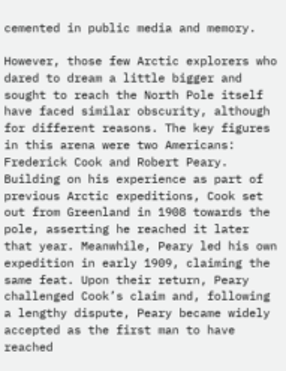cemented in public media and memory.

However, those few Arctic explorers who dared to dream a little bigger and sought to reach the North Pole itself have faced similar obscurity, although for different reasons. The key figures in this arena were two Americans: Frederick Cook and Robert Peary. Building on his experience as part of previous Arctic expeditions, Cook set out from Greenland in 1908 towards the pole, asserting he reached it later that year. Meanwhile, Peary led his own expedition in early 1909, claiming the same feat. Upon their return, Peary challenged Cook’s claim and, following a lengthy dispute, Peary became widely accepted as the first man to have reached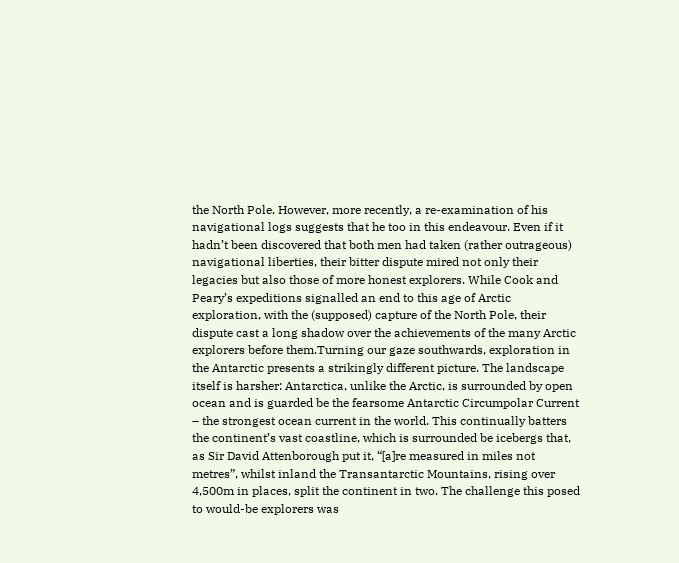the North Pole. However, more recently, a re-examination of his navigational logs suggests that he too in this endeavour. Even if it hadn’t been discovered that both men had taken (rather outrageous) navigational liberties, their bitter dispute mired not only their legacies but also those of more honest explorers. While Cook and Peary’s expeditions signalled an end to this age of Arctic exploration, with the (supposed) capture of the North Pole, their dispute cast a long shadow over the achievements of the many Arctic explorers before them.Turning our gaze southwards, exploration in the Antarctic presents a strikingly different picture. The landscape itself is harsher: Antarctica, unlike the Arctic, is surrounded by open ocean and is guarded be the fearsome Antarctic Circumpolar Current – the strongest ocean current in the world. This continually batters the continent’s vast coastline, which is surrounded be icebergs that, as Sir David Attenborough put it, “[a]re measured in miles not metres”, whilst inland the Transantarctic Mountains, rising over 4,500m in places, split the continent in two. The challenge this posed to would-be explorers was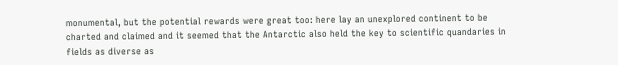monumental, but the potential rewards were great too: here lay an unexplored continent to be charted and claimed and it seemed that the Antarctic also held the key to scientific quandaries in fields as diverse as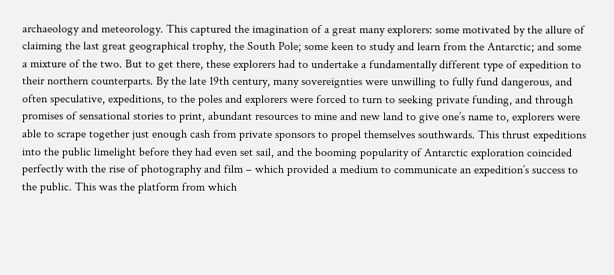archaeology and meteorology. This captured the imagination of a great many explorers: some motivated by the allure of claiming the last great geographical trophy, the South Pole; some keen to study and learn from the Antarctic; and some a mixture of the two. But to get there, these explorers had to undertake a fundamentally different type of expedition to their northern counterparts. By the late 19th century, many sovereignties were unwilling to fully fund dangerous, and often speculative, expeditions, to the poles and explorers were forced to turn to seeking private funding, and through promises of sensational stories to print, abundant resources to mine and new land to give one’s name to, explorers were able to scrape together just enough cash from private sponsors to propel themselves southwards. This thrust expeditions into the public limelight before they had even set sail, and the booming popularity of Antarctic exploration coincided perfectly with the rise of photography and film – which provided a medium to communicate an expedition’s success to the public. This was the platform from which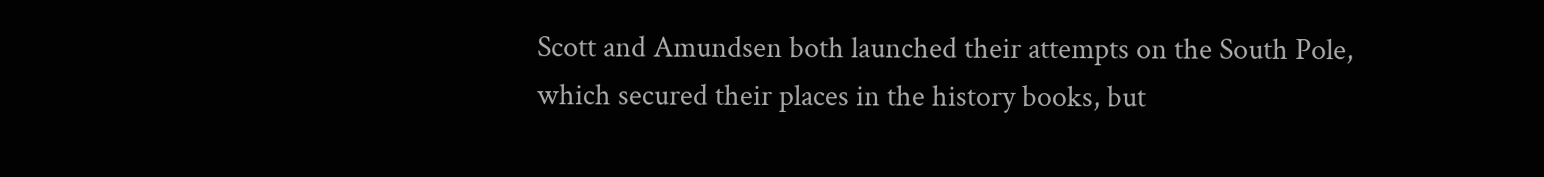Scott and Amundsen both launched their attempts on the South Pole, which secured their places in the history books, but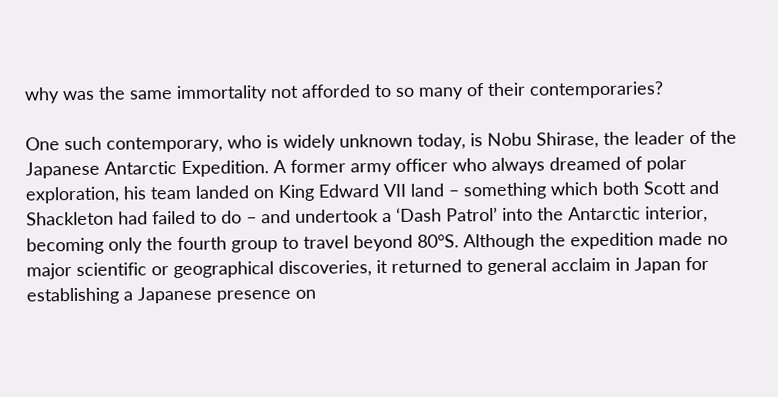why was the same immortality not afforded to so many of their contemporaries?

One such contemporary, who is widely unknown today, is Nobu Shirase, the leader of the Japanese Antarctic Expedition. A former army officer who always dreamed of polar exploration, his team landed on King Edward VII land – something which both Scott and Shackleton had failed to do – and undertook a ‘Dash Patrol’ into the Antarctic interior, becoming only the fourth group to travel beyond 80°S. Although the expedition made no major scientific or geographical discoveries, it returned to general acclaim in Japan for establishing a Japanese presence on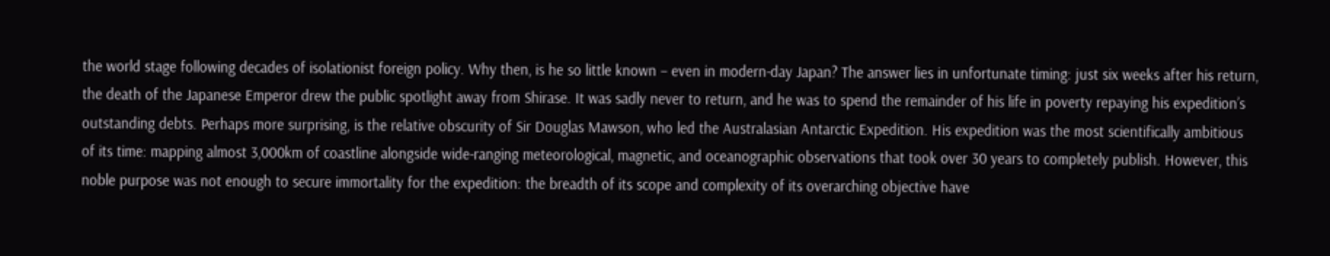the world stage following decades of isolationist foreign policy. Why then, is he so little known – even in modern-day Japan? The answer lies in unfortunate timing: just six weeks after his return, the death of the Japanese Emperor drew the public spotlight away from Shirase. It was sadly never to return, and he was to spend the remainder of his life in poverty repaying his expedition’s outstanding debts. Perhaps more surprising, is the relative obscurity of Sir Douglas Mawson, who led the Australasian Antarctic Expedition. His expedition was the most scientifically ambitious of its time: mapping almost 3,000km of coastline alongside wide-ranging meteorological, magnetic, and oceanographic observations that took over 30 years to completely publish. However, this noble purpose was not enough to secure immortality for the expedition: the breadth of its scope and complexity of its overarching objective have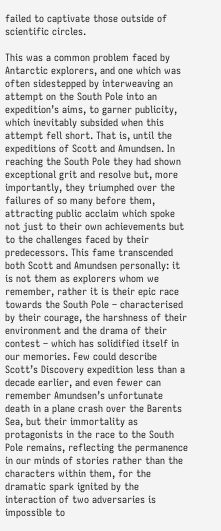failed to captivate those outside of scientific circles.

This was a common problem faced by Antarctic explorers, and one which was often sidestepped by interweaving an attempt on the South Pole into an expedition’s aims, to garner publicity, which inevitably subsided when this attempt fell short. That is, until the expeditions of Scott and Amundsen. In reaching the South Pole they had shown exceptional grit and resolve but, more importantly, they triumphed over the failures of so many before them, attracting public acclaim which spoke not just to their own achievements but to the challenges faced by their predecessors. This fame transcended both Scott and Amundsen personally: it is not them as explorers whom we remember, rather it is their epic race towards the South Pole – characterised by their courage, the harshness of their environment and the drama of their contest – which has solidified itself in our memories. Few could describe Scott’s Discovery expedition less than a decade earlier, and even fewer can remember Amundsen’s unfortunate death in a plane crash over the Barents Sea, but their immortality as protagonists in the race to the South Pole remains, reflecting the permanence in our minds of stories rather than the characters within them, for the dramatic spark ignited by the interaction of two adversaries is impossible to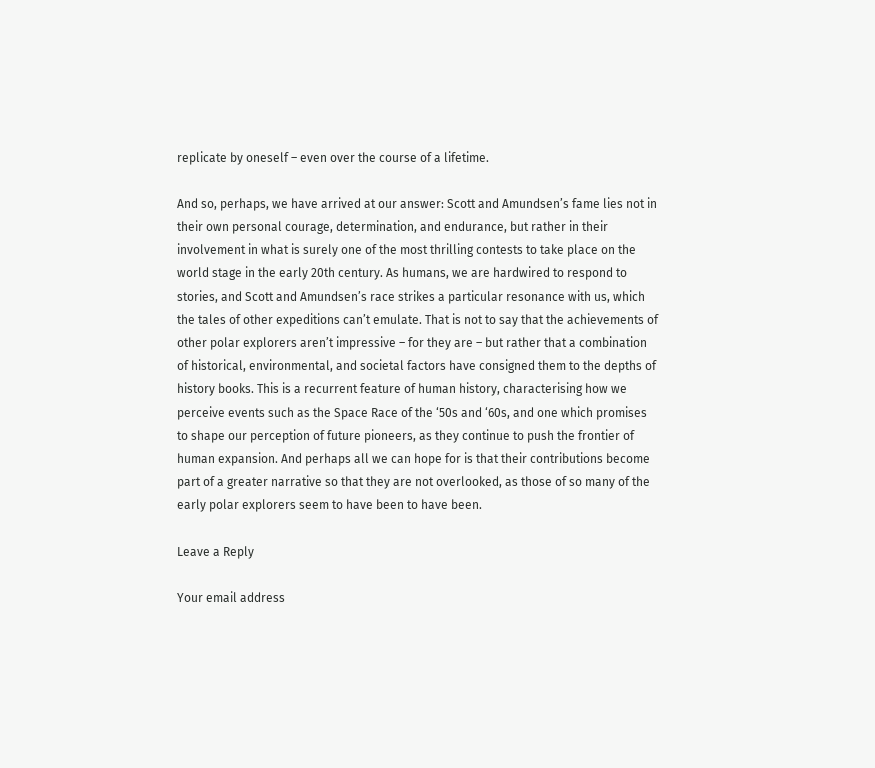replicate by oneself – even over the course of a lifetime.

And so, perhaps, we have arrived at our answer: Scott and Amundsen’s fame lies not in their own personal courage, determination, and endurance, but rather in their involvement in what is surely one of the most thrilling contests to take place on the world stage in the early 20th century. As humans, we are hardwired to respond to stories, and Scott and Amundsen’s race strikes a particular resonance with us, which the tales of other expeditions can’t emulate. That is not to say that the achievements of other polar explorers aren’t impressive – for they are – but rather that a combination of historical, environmental, and societal factors have consigned them to the depths of history books. This is a recurrent feature of human history, characterising how we perceive events such as the Space Race of the ‘50s and ‘60s, and one which promises to shape our perception of future pioneers, as they continue to push the frontier of human expansion. And perhaps all we can hope for is that their contributions become part of a greater narrative so that they are not overlooked, as those of so many of the early polar explorers seem to have been to have been.

Leave a Reply

Your email address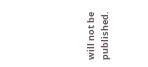will not be published.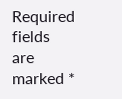Required fields are marked *